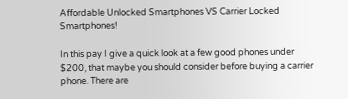Affordable Unlocked Smartphones VS Carrier Locked Smartphones!

In this pay I give a quick look at a few good phones under $200, that maybe you should consider before buying a carrier phone. There are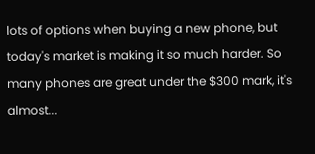lots of options when buying a new phone, but today's market is making it so much harder. So many phones are great under the $300 mark, it's almost...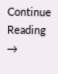Continue Reading →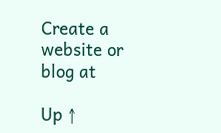Create a website or blog at

Up ↑